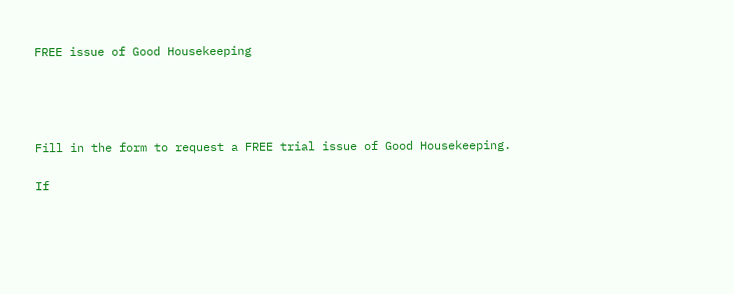FREE issue of Good Housekeeping




Fill in the form to request a FREE trial issue of Good Housekeeping.

If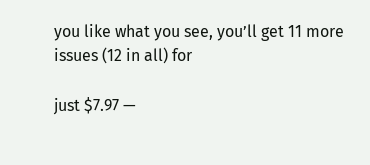you like what you see, you’ll get 11 more issues (12 in all) for

just $7.97 —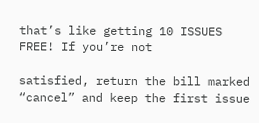that’s like getting 10 ISSUES FREE! If you’re not

satisfied, return the bill marked “cancel” and keep the first issue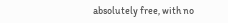absolutely free, with no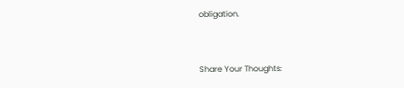obligation.


Share Your Thoughts: